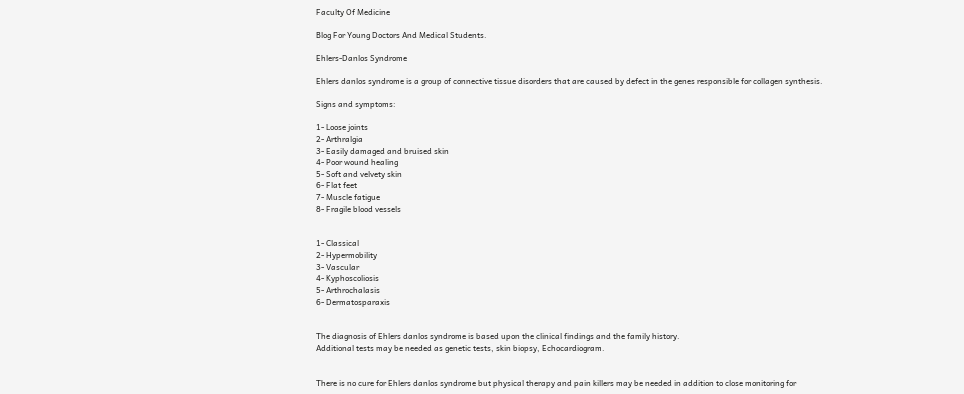Faculty Of Medicine

Blog For Young Doctors And Medical Students.

Ehlers-Danlos Syndrome

Ehlers danlos syndrome is a group of connective tissue disorders that are caused by defect in the genes responsible for collagen synthesis.

Signs and symptoms:

1- Loose joints
2- Arthralgia
3- Easily damaged and bruised skin
4- Poor wound healing
5- Soft and velvety skin
6- Flat feet
7- Muscle fatigue
8- Fragile blood vessels


1- Classical
2- Hypermobility
3- Vascular
4- Kyphoscoliosis
5- Arthrochalasis
6- Dermatosparaxis


The diagnosis of Ehlers danlos syndrome is based upon the clinical findings and the family history.
Additional tests may be needed as genetic tests, skin biopsy, Echocardiogram.


There is no cure for Ehlers danlos syndrome but physical therapy and pain killers may be needed in addition to close monitoring for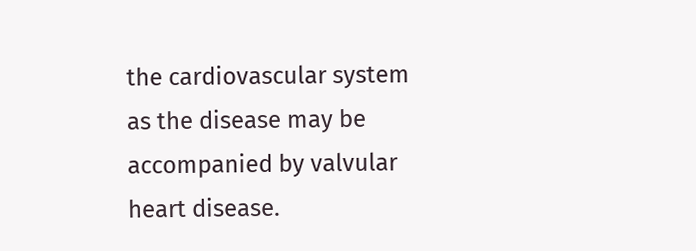the cardiovascular system as the disease may be accompanied by valvular heart disease.